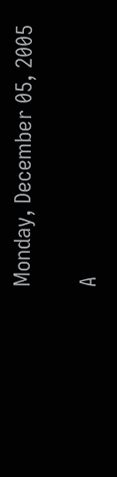Monday, December 05, 2005

A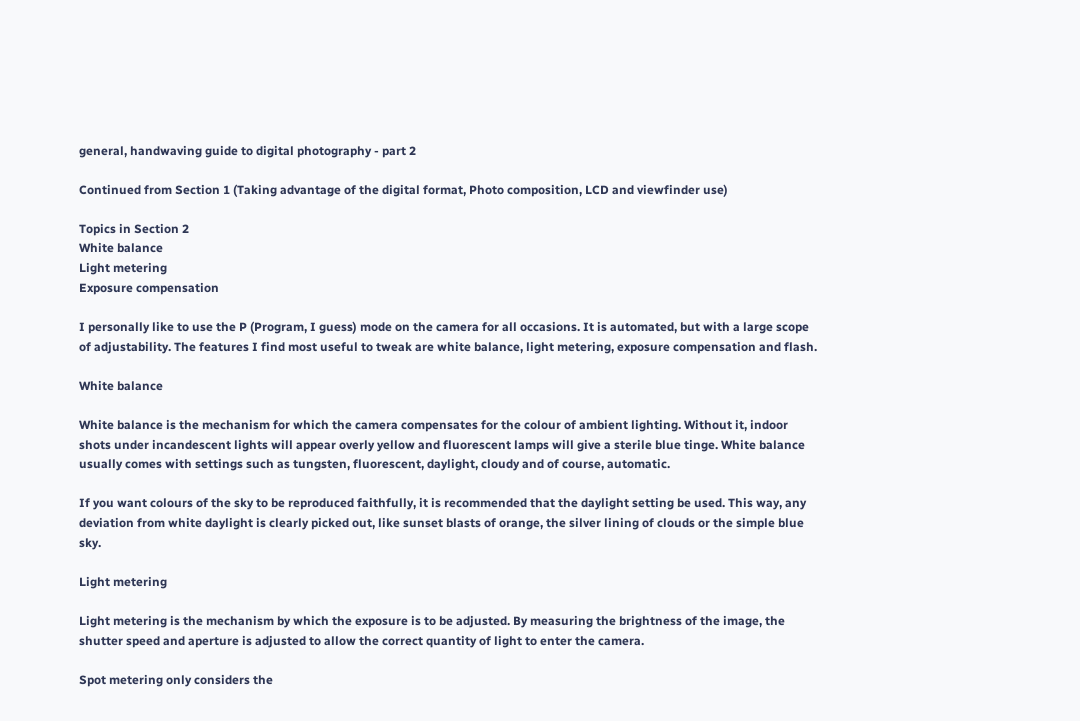general, handwaving guide to digital photography - part 2

Continued from Section 1 (Taking advantage of the digital format, Photo composition, LCD and viewfinder use)

Topics in Section 2
White balance
Light metering
Exposure compensation

I personally like to use the P (Program, I guess) mode on the camera for all occasions. It is automated, but with a large scope of adjustability. The features I find most useful to tweak are white balance, light metering, exposure compensation and flash.

White balance

White balance is the mechanism for which the camera compensates for the colour of ambient lighting. Without it, indoor shots under incandescent lights will appear overly yellow and fluorescent lamps will give a sterile blue tinge. White balance usually comes with settings such as tungsten, fluorescent, daylight, cloudy and of course, automatic.

If you want colours of the sky to be reproduced faithfully, it is recommended that the daylight setting be used. This way, any deviation from white daylight is clearly picked out, like sunset blasts of orange, the silver lining of clouds or the simple blue sky.

Light metering

Light metering is the mechanism by which the exposure is to be adjusted. By measuring the brightness of the image, the shutter speed and aperture is adjusted to allow the correct quantity of light to enter the camera.

Spot metering only considers the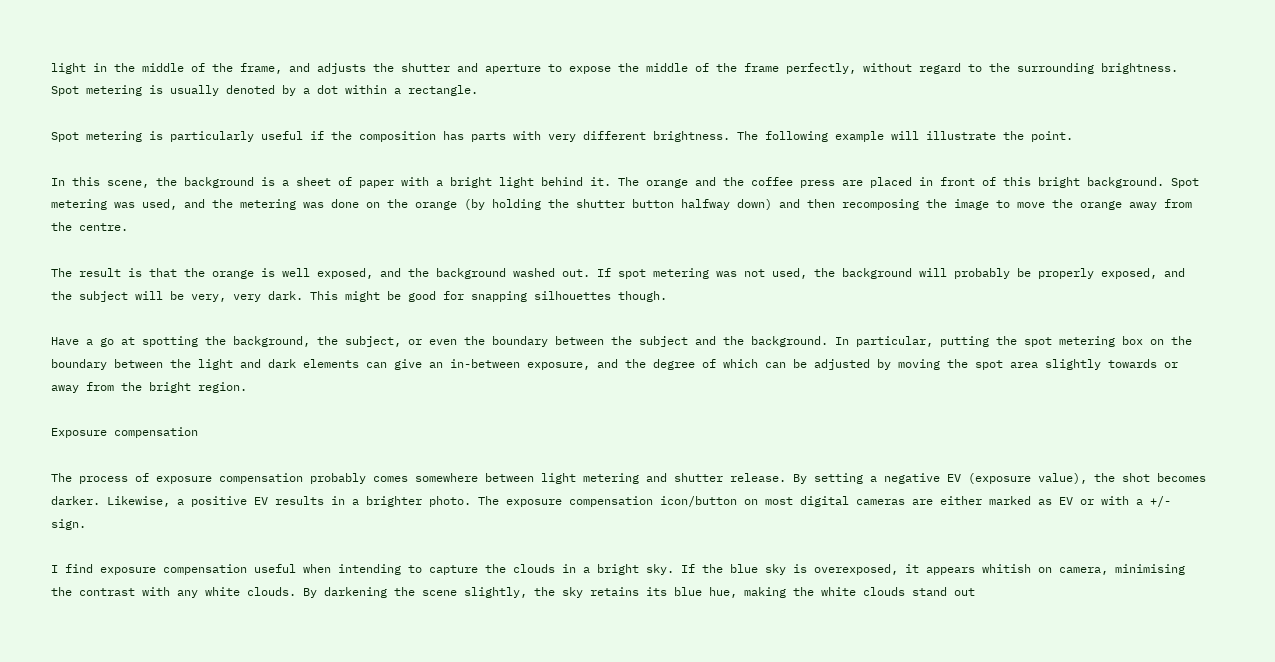light in the middle of the frame, and adjusts the shutter and aperture to expose the middle of the frame perfectly, without regard to the surrounding brightness. Spot metering is usually denoted by a dot within a rectangle.

Spot metering is particularly useful if the composition has parts with very different brightness. The following example will illustrate the point.

In this scene, the background is a sheet of paper with a bright light behind it. The orange and the coffee press are placed in front of this bright background. Spot metering was used, and the metering was done on the orange (by holding the shutter button halfway down) and then recomposing the image to move the orange away from the centre.

The result is that the orange is well exposed, and the background washed out. If spot metering was not used, the background will probably be properly exposed, and the subject will be very, very dark. This might be good for snapping silhouettes though.

Have a go at spotting the background, the subject, or even the boundary between the subject and the background. In particular, putting the spot metering box on the boundary between the light and dark elements can give an in-between exposure, and the degree of which can be adjusted by moving the spot area slightly towards or away from the bright region.

Exposure compensation

The process of exposure compensation probably comes somewhere between light metering and shutter release. By setting a negative EV (exposure value), the shot becomes darker. Likewise, a positive EV results in a brighter photo. The exposure compensation icon/button on most digital cameras are either marked as EV or with a +/- sign.

I find exposure compensation useful when intending to capture the clouds in a bright sky. If the blue sky is overexposed, it appears whitish on camera, minimising the contrast with any white clouds. By darkening the scene slightly, the sky retains its blue hue, making the white clouds stand out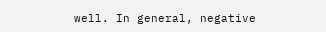well. In general, negative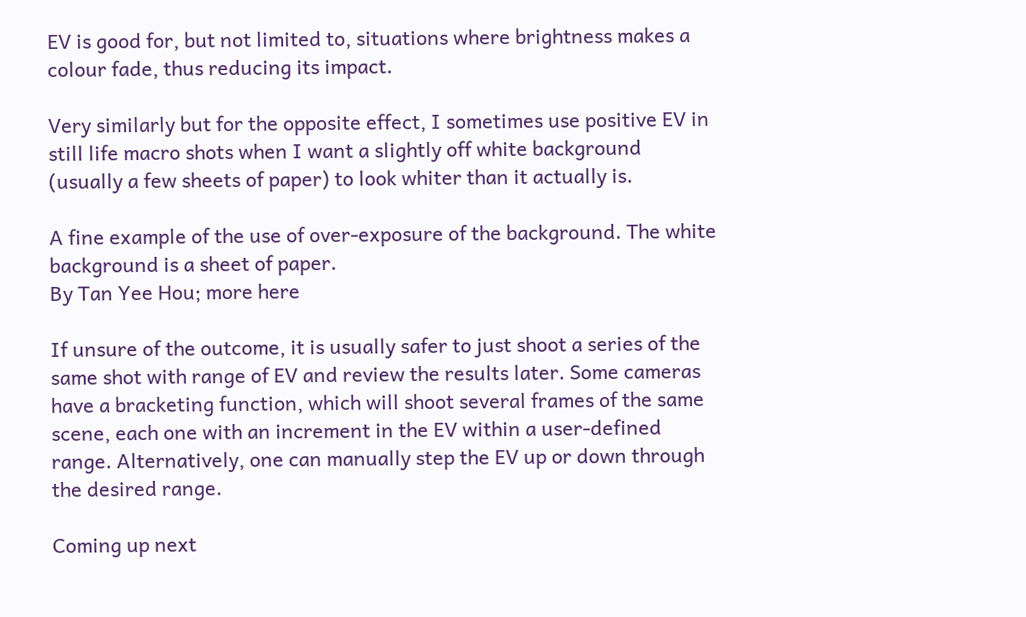EV is good for, but not limited to, situations where brightness makes a colour fade, thus reducing its impact.

Very similarly but for the opposite effect, I sometimes use positive EV in still life macro shots when I want a slightly off white background (usually a few sheets of paper) to look whiter than it actually is.

A fine example of the use of over-exposure of the background. The white background is a sheet of paper.
By Tan Yee Hou; more here

If unsure of the outcome, it is usually safer to just shoot a series of the same shot with range of EV and review the results later. Some cameras have a bracketing function, which will shoot several frames of the same scene, each one with an increment in the EV within a user-defined range. Alternatively, one can manually step the EV up or down through the desired range.

Coming up next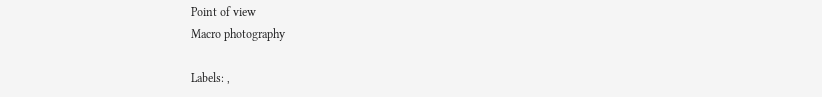Point of view
Macro photography

Labels: ,